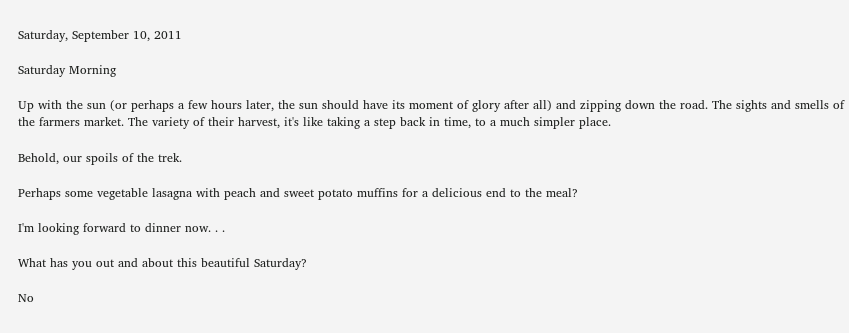Saturday, September 10, 2011

Saturday Morning

Up with the sun (or perhaps a few hours later, the sun should have its moment of glory after all) and zipping down the road. The sights and smells of the farmers market. The variety of their harvest, it's like taking a step back in time, to a much simpler place.

Behold, our spoils of the trek.

Perhaps some vegetable lasagna with peach and sweet potato muffins for a delicious end to the meal?

I'm looking forward to dinner now. . .

What has you out and about this beautiful Saturday?

No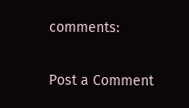comments:

Post a Comment